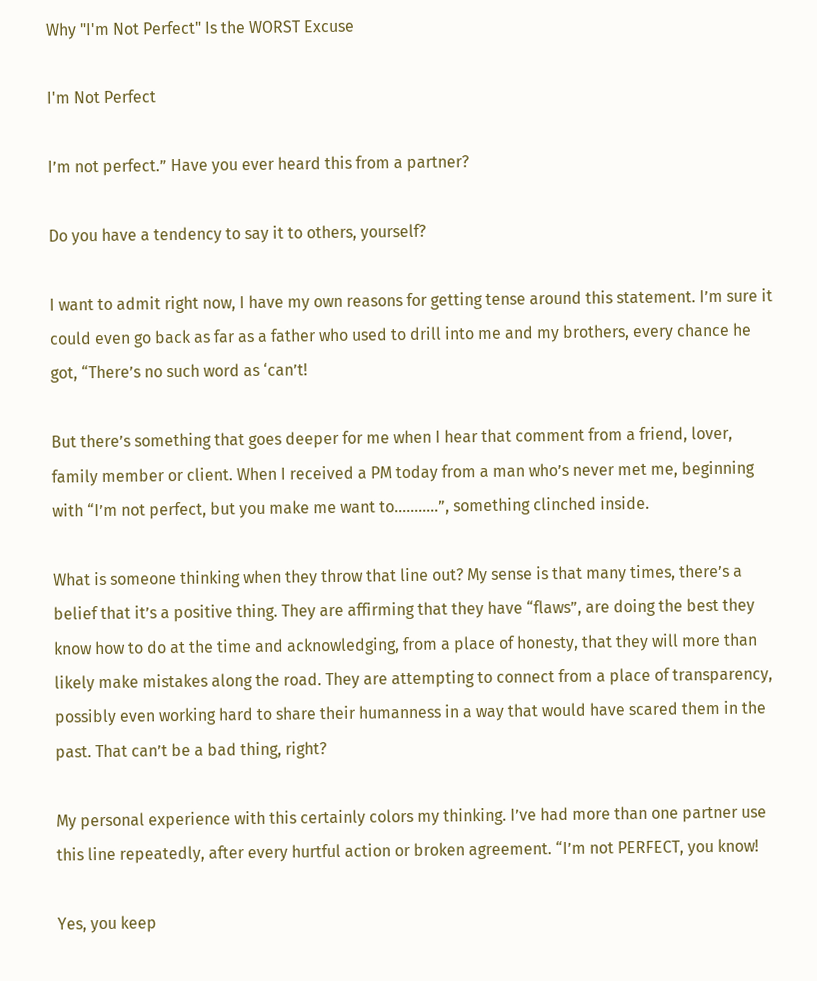Why "I'm Not Perfect" Is the WORST Excuse

I'm Not Perfect

I’m not perfect.” Have you ever heard this from a partner?

Do you have a tendency to say it to others, yourself?

I want to admit right now, I have my own reasons for getting tense around this statement. I’m sure it could even go back as far as a father who used to drill into me and my brothers, every chance he got, “There’s no such word as ‘can’t!

But there’s something that goes deeper for me when I hear that comment from a friend, lover, family member or client. When I received a PM today from a man who’s never met me, beginning with “I’m not perfect, but you make me want to………..”, something clinched inside.

What is someone thinking when they throw that line out? My sense is that many times, there’s a belief that it’s a positive thing. They are affirming that they have “flaws”, are doing the best they know how to do at the time and acknowledging, from a place of honesty, that they will more than likely make mistakes along the road. They are attempting to connect from a place of transparency, possibly even working hard to share their humanness in a way that would have scared them in the past. That can’t be a bad thing, right?

My personal experience with this certainly colors my thinking. I’ve had more than one partner use this line repeatedly, after every hurtful action or broken agreement. “I’m not PERFECT, you know!

Yes, you keep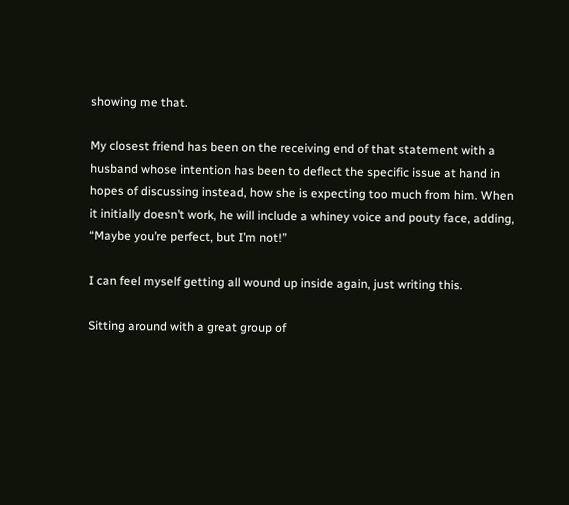showing me that.

My closest friend has been on the receiving end of that statement with a husband whose intention has been to deflect the specific issue at hand in hopes of discussing instead, how she is expecting too much from him. When it initially doesn’t work, he will include a whiney voice and pouty face, adding, “Maybe you’re perfect, but I’m not!”

I can feel myself getting all wound up inside again, just writing this.

Sitting around with a great group of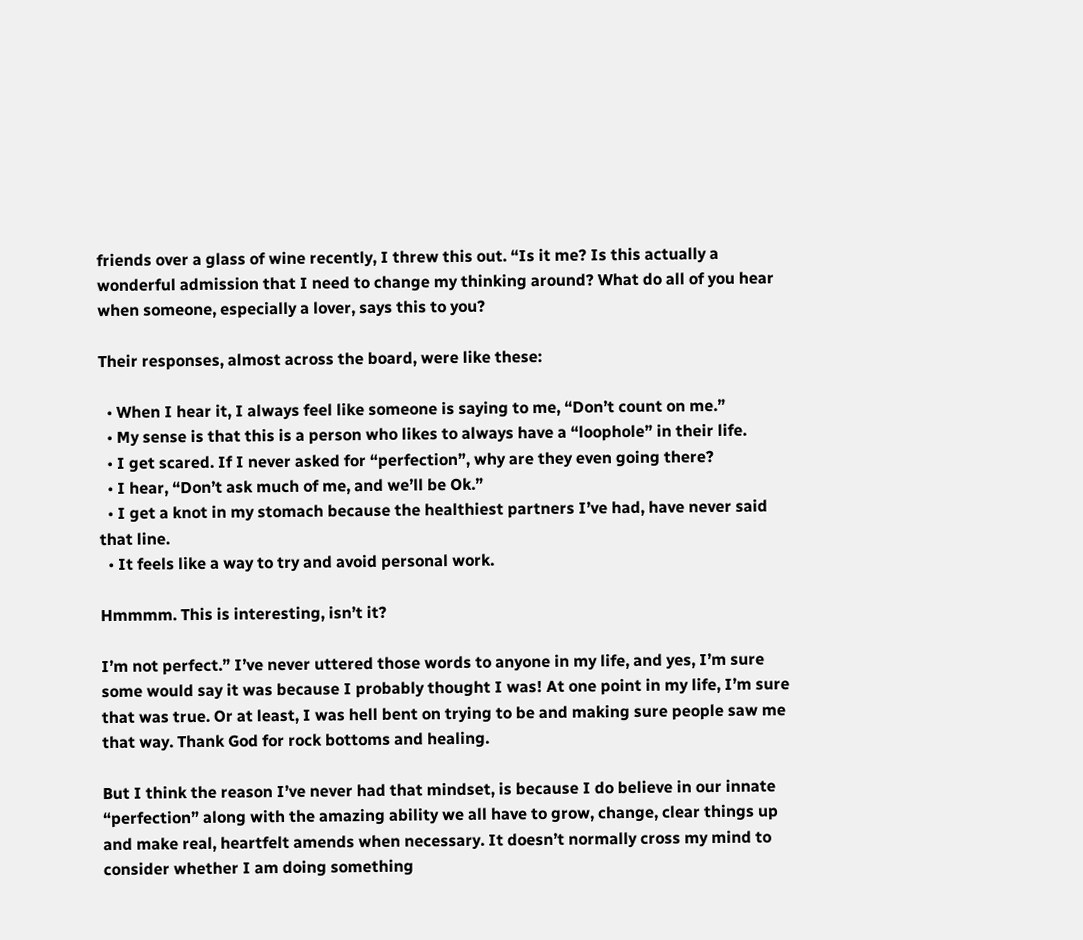friends over a glass of wine recently, I threw this out. “Is it me? Is this actually a wonderful admission that I need to change my thinking around? What do all of you hear when someone, especially a lover, says this to you?

Their responses, almost across the board, were like these:

  • When I hear it, I always feel like someone is saying to me, “Don’t count on me.”
  • My sense is that this is a person who likes to always have a “loophole” in their life.
  • I get scared. If I never asked for “perfection”, why are they even going there?
  • I hear, “Don’t ask much of me, and we’ll be Ok.”
  • I get a knot in my stomach because the healthiest partners I’ve had, have never said that line.
  • It feels like a way to try and avoid personal work.

Hmmmm. This is interesting, isn’t it?

I’m not perfect.” I’ve never uttered those words to anyone in my life, and yes, I’m sure some would say it was because I probably thought I was! At one point in my life, I’m sure that was true. Or at least, I was hell bent on trying to be and making sure people saw me that way. Thank God for rock bottoms and healing.

But I think the reason I’ve never had that mindset, is because I do believe in our innate “perfection” along with the amazing ability we all have to grow, change, clear things up and make real, heartfelt amends when necessary. It doesn’t normally cross my mind to consider whether I am doing something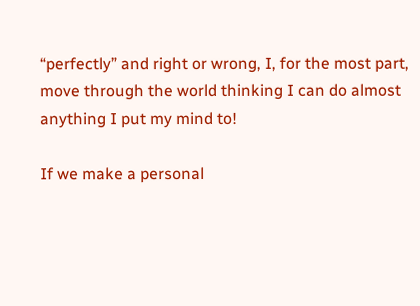“perfectly” and right or wrong, I, for the most part, move through the world thinking I can do almost anything I put my mind to!

If we make a personal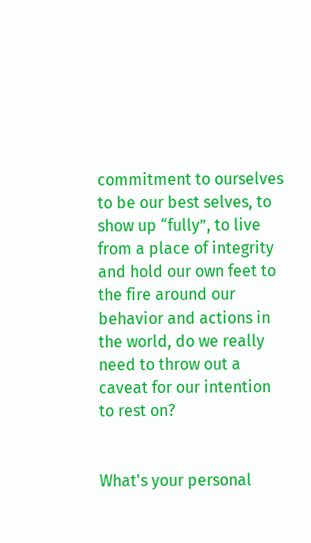commitment to ourselves to be our best selves, to show up “fully”, to live from a place of integrity and hold our own feet to the fire around our behavior and actions in the world, do we really need to throw out a caveat for our intention to rest on?


What's your personal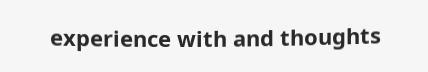experience with and thoughts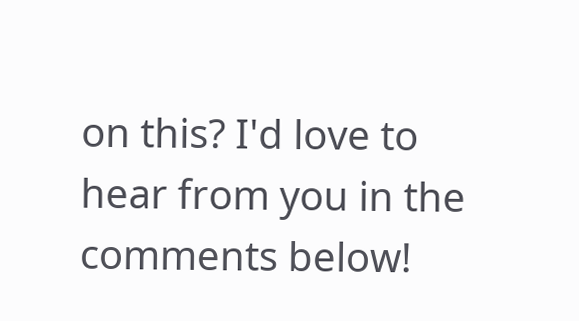on this? I'd love to hear from you in the comments below!